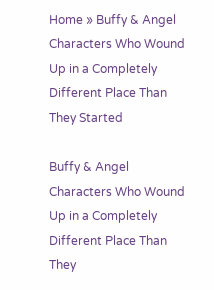Home » Buffy & Angel Characters Who Wound Up in a Completely Different Place Than They Started

Buffy & Angel Characters Who Wound Up in a Completely Different Place Than They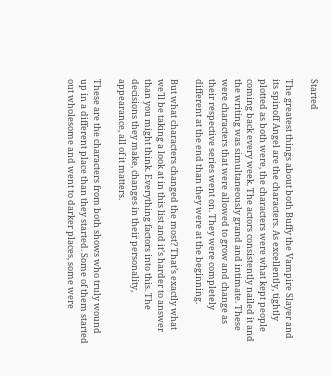Started

The greatest things about both Buffy the Vampire Slayer and its spinoff Angel are the characters. As excellently, tightly plotted as both were, the characters were what kept people coming back every week. The actors consistently nailed it and the writing was simultaneously grand and intimate. These were characters that were allowed to grow and change as their respective series went on. They were completely different at the end than they were at the beginning.

But what characters changed the most? That’s exactly what we’ll be taking a look at in this list and it’s harder to answer than you might think. Everything factors into this. The decisions they make, changes in their personality, appearance, all of it matters.

These are the characters from both shows who truly wound up in a different place than they started. Some of them started out wholesome and went to darker places, some were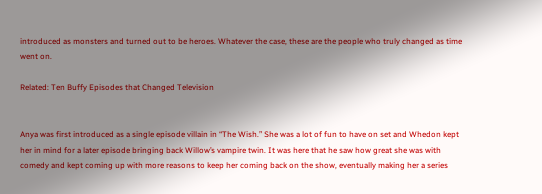introduced as monsters and turned out to be heroes. Whatever the case, these are the people who truly changed as time went on.

Related: Ten Buffy Episodes that Changed Television


Anya was first introduced as a single episode villain in “The Wish.” She was a lot of fun to have on set and Whedon kept her in mind for a later episode bringing back Willow’s vampire twin. It was here that he saw how great she was with comedy and kept coming up with more reasons to keep her coming back on the show, eventually making her a series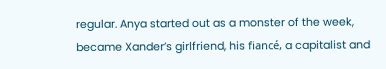regular. Anya started out as a monster of the week, became Xander’s girlfriend, his fiancé, a capitalist and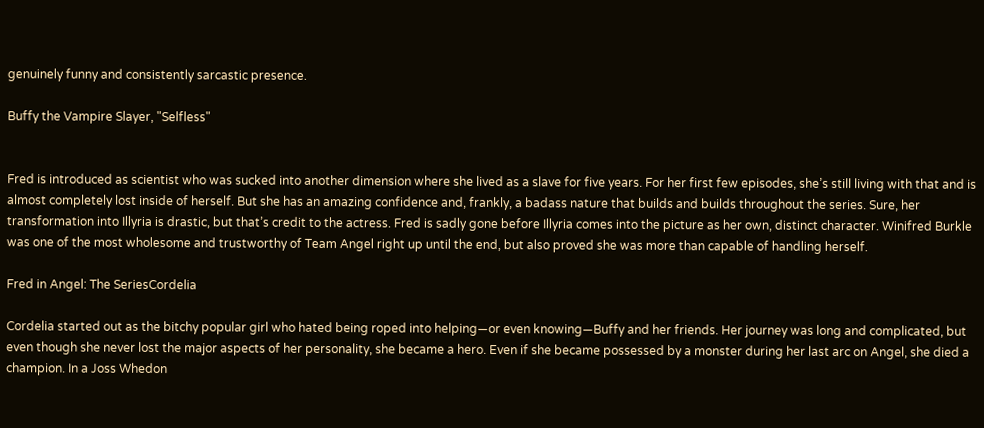genuinely funny and consistently sarcastic presence.

Buffy the Vampire Slayer, "Selfless"


Fred is introduced as scientist who was sucked into another dimension where she lived as a slave for five years. For her first few episodes, she’s still living with that and is almost completely lost inside of herself. But she has an amazing confidence and, frankly, a badass nature that builds and builds throughout the series. Sure, her transformation into Illyria is drastic, but that’s credit to the actress. Fred is sadly gone before Illyria comes into the picture as her own, distinct character. Winifred Burkle was one of the most wholesome and trustworthy of Team Angel right up until the end, but also proved she was more than capable of handling herself.

Fred in Angel: The SeriesCordelia

Cordelia started out as the bitchy popular girl who hated being roped into helping—or even knowing—Buffy and her friends. Her journey was long and complicated, but even though she never lost the major aspects of her personality, she became a hero. Even if she became possessed by a monster during her last arc on Angel, she died a champion. In a Joss Whedon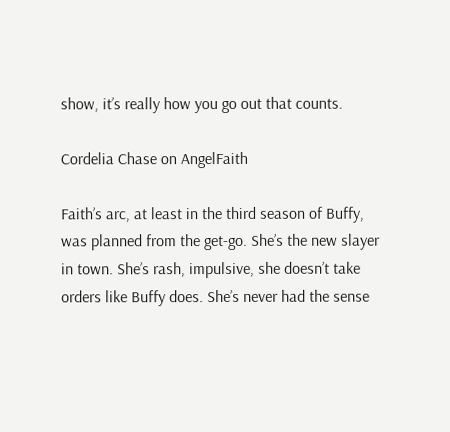show, it’s really how you go out that counts.

Cordelia Chase on AngelFaith

Faith’s arc, at least in the third season of Buffy, was planned from the get-go. She’s the new slayer in town. She’s rash, impulsive, she doesn’t take orders like Buffy does. She’s never had the sense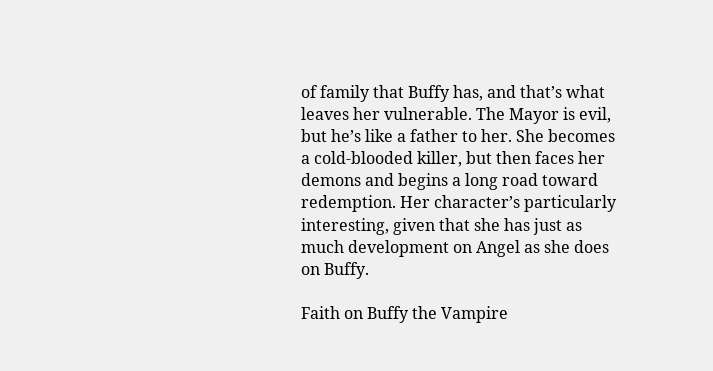of family that Buffy has, and that’s what leaves her vulnerable. The Mayor is evil, but he’s like a father to her. She becomes a cold-blooded killer, but then faces her demons and begins a long road toward redemption. Her character’s particularly interesting, given that she has just as much development on Angel as she does on Buffy.

Faith on Buffy the Vampire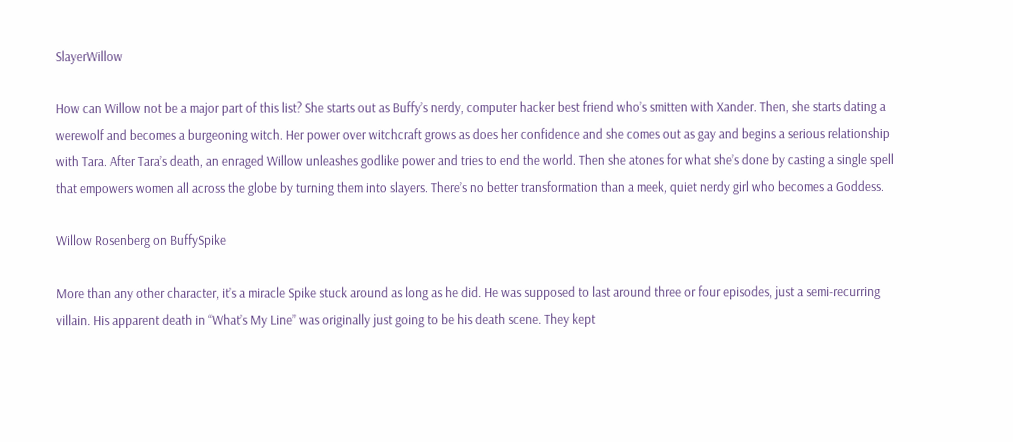SlayerWillow

How can Willow not be a major part of this list? She starts out as Buffy’s nerdy, computer hacker best friend who’s smitten with Xander. Then, she starts dating a werewolf and becomes a burgeoning witch. Her power over witchcraft grows as does her confidence and she comes out as gay and begins a serious relationship with Tara. After Tara’s death, an enraged Willow unleashes godlike power and tries to end the world. Then she atones for what she’s done by casting a single spell that empowers women all across the globe by turning them into slayers. There’s no better transformation than a meek, quiet nerdy girl who becomes a Goddess.

Willow Rosenberg on BuffySpike

More than any other character, it’s a miracle Spike stuck around as long as he did. He was supposed to last around three or four episodes, just a semi-recurring villain. His apparent death in “What’s My Line” was originally just going to be his death scene. They kept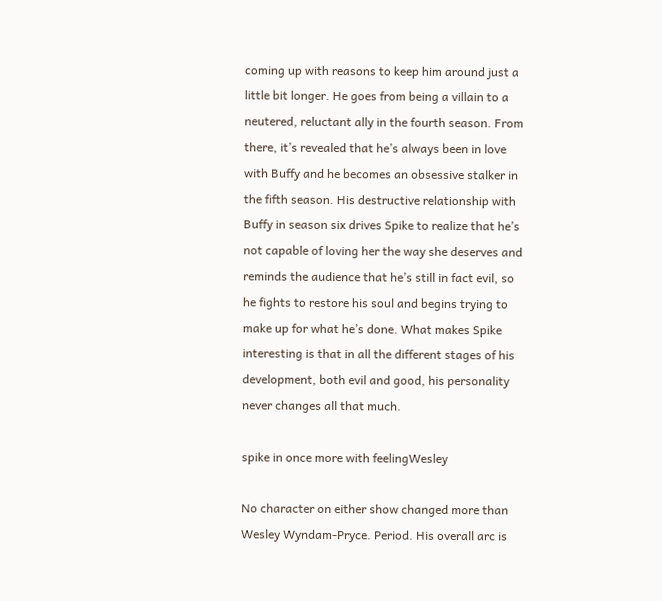coming up with reasons to keep him around just a little bit longer. He goes from being a villain to a neutered, reluctant ally in the fourth season. From there, it’s revealed that he’s always been in love with Buffy and he becomes an obsessive stalker in the fifth season. His destructive relationship with Buffy in season six drives Spike to realize that he’s not capable of loving her the way she deserves and reminds the audience that he’s still in fact evil, so he fights to restore his soul and begins trying to make up for what he’s done. What makes Spike interesting is that in all the different stages of his development, both evil and good, his personality never changes all that much.

spike in once more with feelingWesley

No character on either show changed more than Wesley Wyndam-Pryce. Period. His overall arc is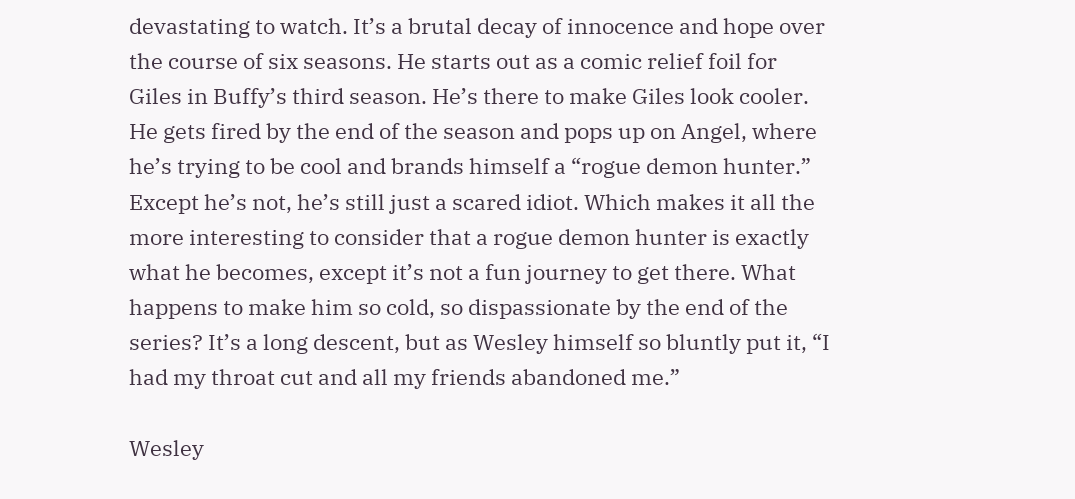devastating to watch. It’s a brutal decay of innocence and hope over the course of six seasons. He starts out as a comic relief foil for Giles in Buffy’s third season. He’s there to make Giles look cooler. He gets fired by the end of the season and pops up on Angel, where he’s trying to be cool and brands himself a “rogue demon hunter.” Except he’s not, he’s still just a scared idiot. Which makes it all the more interesting to consider that a rogue demon hunter is exactly what he becomes, except it’s not a fun journey to get there. What happens to make him so cold, so dispassionate by the end of the series? It’s a long descent, but as Wesley himself so bluntly put it, “I had my throat cut and all my friends abandoned me.”

Wesley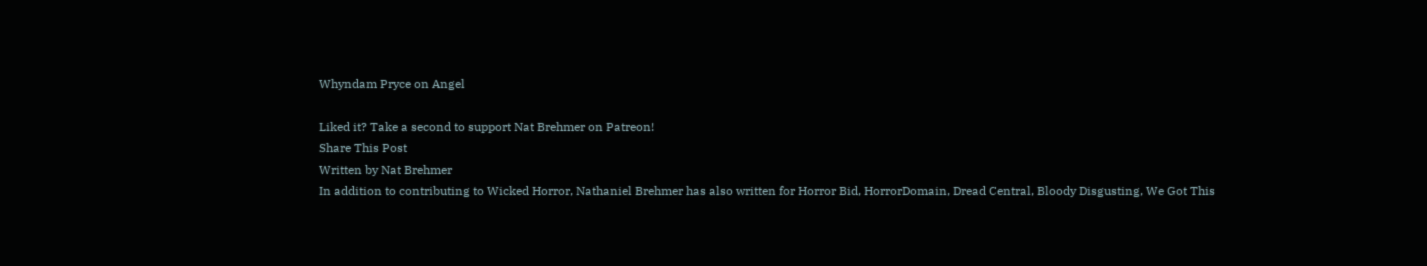Whyndam Pryce on Angel

Liked it? Take a second to support Nat Brehmer on Patreon!
Share This Post
Written by Nat Brehmer
In addition to contributing to Wicked Horror, Nathaniel Brehmer has also written for Horror Bid, HorrorDomain, Dread Central, Bloody Disgusting, We Got This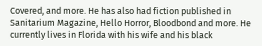Covered, and more. He has also had fiction published in Sanitarium Magazine, Hello Horror, Bloodbond and more. He currently lives in Florida with his wife and his black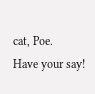cat, Poe.
Have your say!